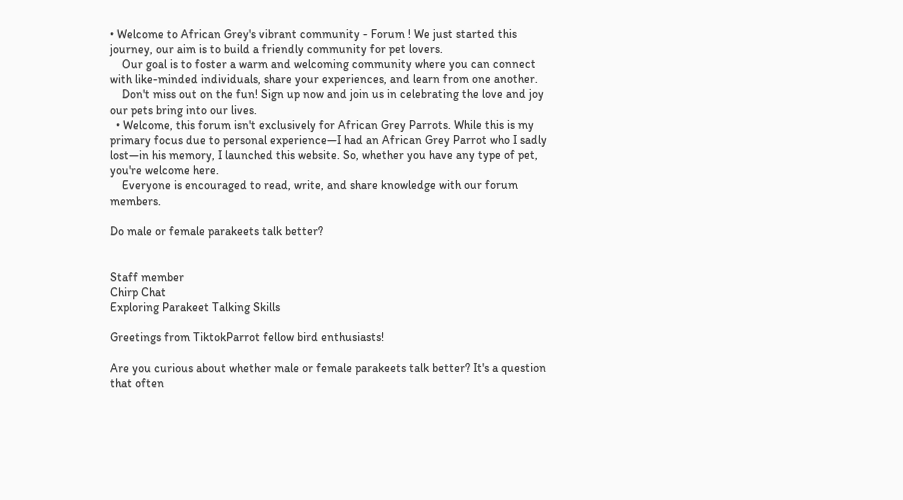• Welcome to African Grey's vibrant community - Forum ! We just started this journey, our aim is to build a friendly community for pet lovers.
    Our goal is to foster a warm and welcoming community where you can connect with like-minded individuals, share your experiences, and learn from one another.
    Don't miss out on the fun! Sign up now and join us in celebrating the love and joy our pets bring into our lives.
  • Welcome, this forum isn't exclusively for African Grey Parrots. While this is my primary focus due to personal experience—I had an African Grey Parrot who I sadly lost—in his memory, I launched this website. So, whether you have any type of pet, you're welcome here.
    Everyone is encouraged to read, write, and share knowledge with our forum members.

Do male or female parakeets talk better?


Staff member
Chirp Chat
Exploring Parakeet Talking Skills

Greetings from TiktokParrot fellow bird enthusiasts!

Are you curious about whether male or female parakeets talk better? It's a question that often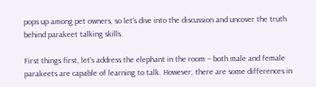pops up among pet owners, so let's dive into the discussion and uncover the truth behind parakeet talking skills.

First things first, let's address the elephant in the room – both male and female parakeets are capable of learning to talk. However, there are some differences in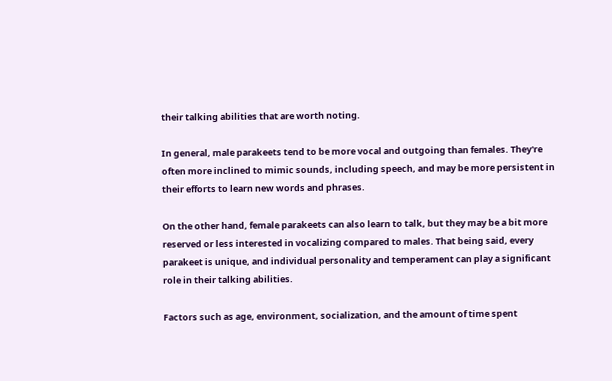their talking abilities that are worth noting.

In general, male parakeets tend to be more vocal and outgoing than females. They're often more inclined to mimic sounds, including speech, and may be more persistent in their efforts to learn new words and phrases.

On the other hand, female parakeets can also learn to talk, but they may be a bit more reserved or less interested in vocalizing compared to males. That being said, every parakeet is unique, and individual personality and temperament can play a significant role in their talking abilities.

Factors such as age, environment, socialization, and the amount of time spent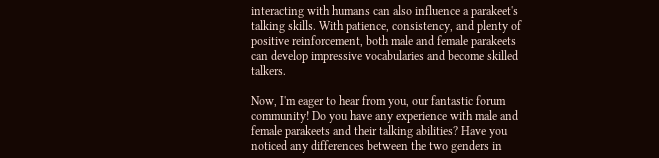interacting with humans can also influence a parakeet's talking skills. With patience, consistency, and plenty of positive reinforcement, both male and female parakeets can develop impressive vocabularies and become skilled talkers.

Now, I'm eager to hear from you, our fantastic forum community! Do you have any experience with male and female parakeets and their talking abilities? Have you noticed any differences between the two genders in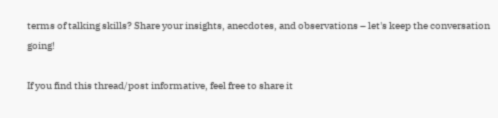terms of talking skills? Share your insights, anecdotes, and observations – let's keep the conversation going!

If you find this thread/post informative, feel free to share it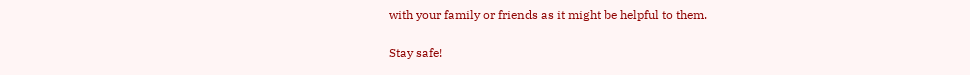with your family or friends as it might be helpful to them.

Stay safe!